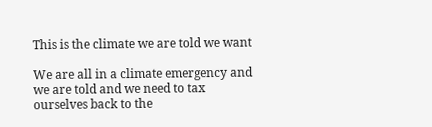This is the climate we are told we want

We are all in a climate emergency and we are told and we need to tax ourselves back to the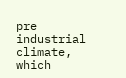pre industrial climate, which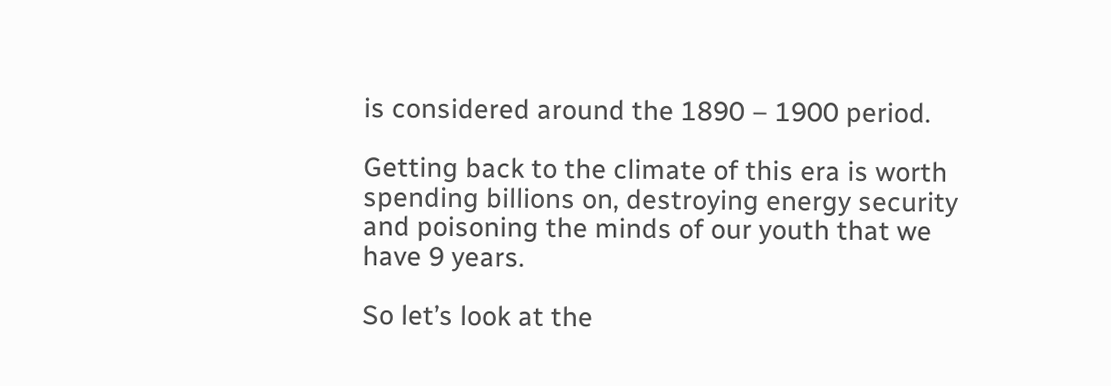is considered around the 1890 – 1900 period.

Getting back to the climate of this era is worth spending billions on, destroying energy security and poisoning the minds of our youth that we have 9 years.

So let’s look at the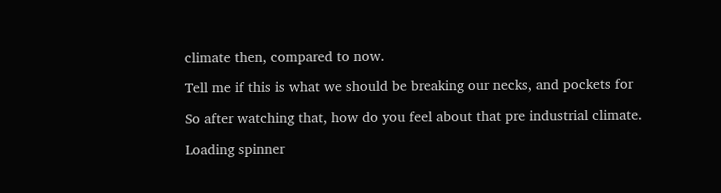climate then, compared to now.

Tell me if this is what we should be breaking our necks, and pockets for

So after watching that, how do you feel about that pre industrial climate.

Loading spinner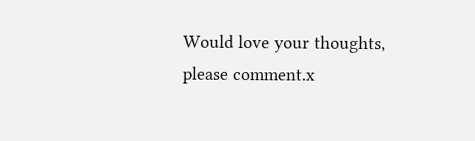Would love your thoughts, please comment.x